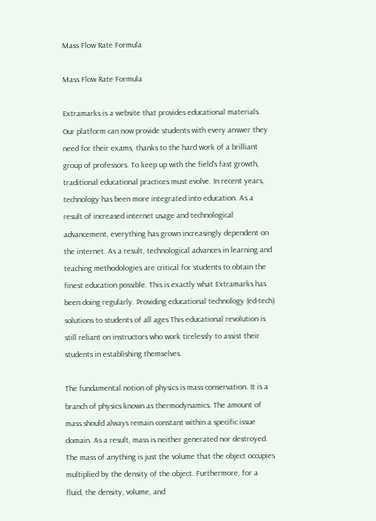Mass Flow Rate Formula

Mass Flow Rate Formula

Extramarks is a website that provides educational materials. Our platform can now provide students with every answer they need for their exams, thanks to the hard work of a brilliant group of professors. To keep up with the field’s fast growth, traditional educational practices must evolve. In recent years, technology has been more integrated into education. As a result of increased internet usage and technological advancement, everything has grown increasingly dependent on the internet. As a result, technological advances in learning and teaching methodologies are critical for students to obtain the finest education possible. This is exactly what Extramarks has been doing regularly. Providing educational technology (ed-tech) solutions to students of all ages This educational revolution is still reliant on instructors who work tirelessly to assist their students in establishing themselves.

The fundamental notion of physics is mass conservation. It is a branch of physics known as thermodynamics. The amount of mass should always remain constant within a specific issue domain. As a result, mass is neither generated nor destroyed. The mass of anything is just the volume that the object occupies multiplied by the density of the object. Furthermore, for a fluid, the density, volume, and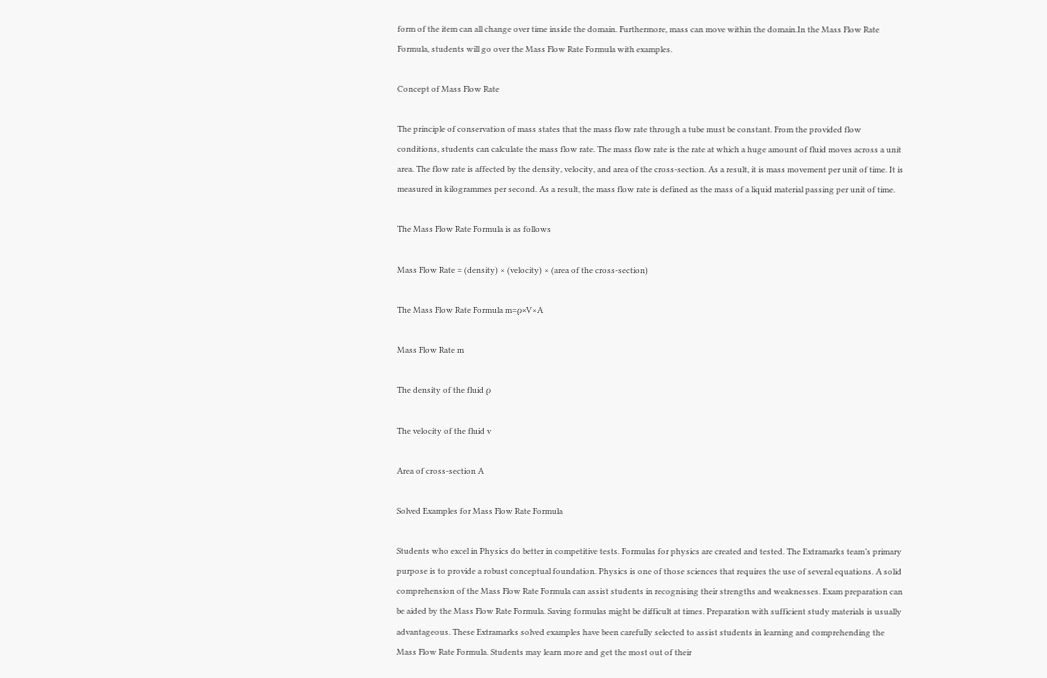form of the item can all change over time inside the domain. Furthermore, mass can move within the domain.In the Mass Flow Rate Formula, students will go over the Mass Flow Rate Formula with examples.

Concept of Mass Flow Rate

The principle of conservation of mass states that the mass flow rate through a tube must be constant. From the provided flow conditions, students can calculate the mass flow rate. The mass flow rate is the rate at which a huge amount of fluid moves across a unit area. The flow rate is affected by the density, velocity, and area of the cross-section. As a result, it is mass movement per unit of time. It is measured in kilogrammes per second. As a result, the mass flow rate is defined as the mass of a liquid material passing per unit of time.

The Mass Flow Rate Formula is as follows

Mass Flow Rate = (density) × (velocity) × (area of the cross-section)

The Mass Flow Rate Formula m=ρ×V×A

Mass Flow Rate m

The density of the fluid ρ

The velocity of the fluid v

Area of cross-section A

Solved Examples for Mass Flow Rate Formula

Students who excel in Physics do better in competitive tests. Formulas for physics are created and tested. The Extramarks team’s primary purpose is to provide a robust conceptual foundation. Physics is one of those sciences that requires the use of several equations. A solid comprehension of the Mass Flow Rate Formula can assist students in recognising their strengths and weaknesses. Exam preparation can be aided by the Mass Flow Rate Formula. Saving formulas might be difficult at times. Preparation with sufficient study materials is usually advantageous. These Extramarks solved examples have been carefully selected to assist students in learning and comprehending the Mass Flow Rate Formula. Students may learn more and get the most out of their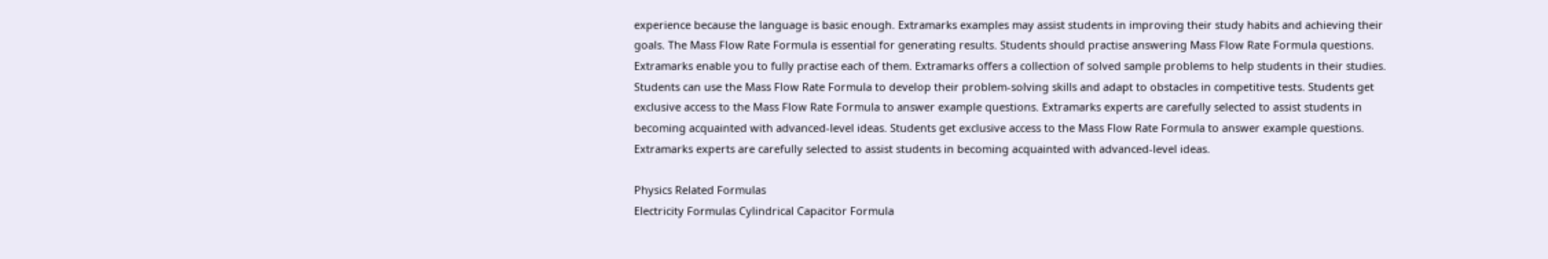experience because the language is basic enough. Extramarks examples may assist students in improving their study habits and achieving their goals. The Mass Flow Rate Formula is essential for generating results. Students should practise answering Mass Flow Rate Formula questions. Extramarks enable you to fully practise each of them. Extramarks offers a collection of solved sample problems to help students in their studies. Students can use the Mass Flow Rate Formula to develop their problem-solving skills and adapt to obstacles in competitive tests. Students get exclusive access to the Mass Flow Rate Formula to answer example questions. Extramarks experts are carefully selected to assist students in becoming acquainted with advanced-level ideas. Students get exclusive access to the Mass Flow Rate Formula to answer example questions. Extramarks experts are carefully selected to assist students in becoming acquainted with advanced-level ideas.

Physics Related Formulas
Electricity Formulas Cylindrical Capacitor Formula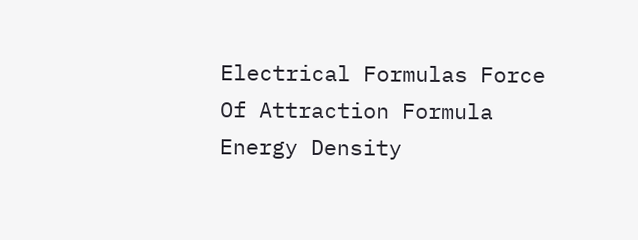Electrical Formulas Force Of Attraction Formula
Energy Density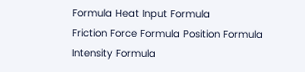Formula Heat Input Formula
Friction Force Formula Position Formula
Intensity Formula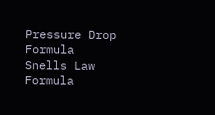Pressure Drop Formula
Snells Law Formula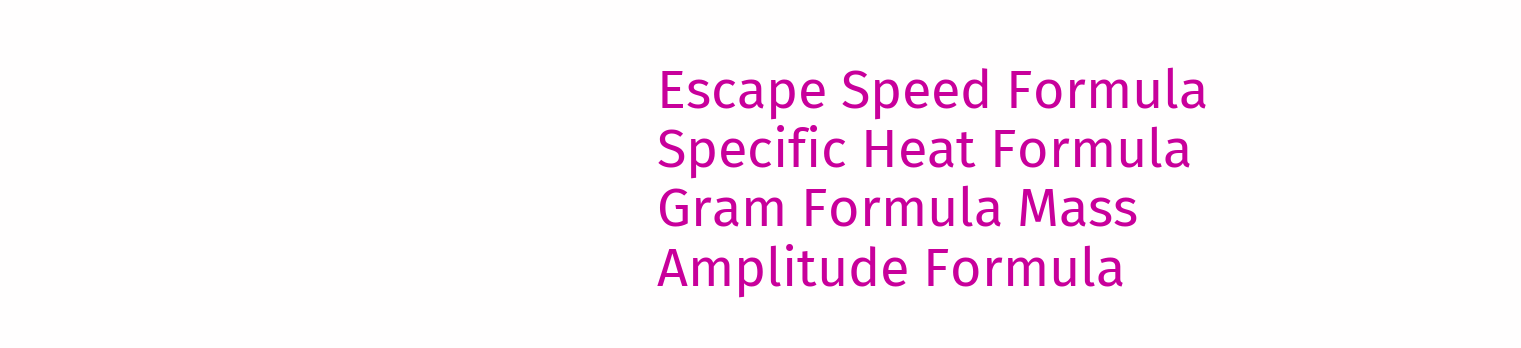Escape Speed Formula
Specific Heat Formula Gram Formula Mass
Amplitude Formula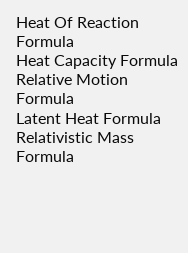Heat Of Reaction Formula
Heat Capacity Formula Relative Motion Formula
Latent Heat Formula Relativistic Mass Formula